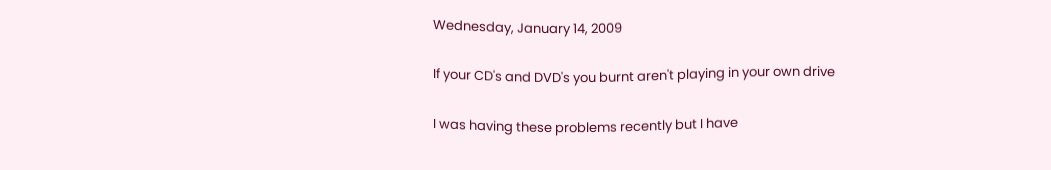Wednesday, January 14, 2009

If your CD's and DVD's you burnt aren't playing in your own drive

I was having these problems recently but I have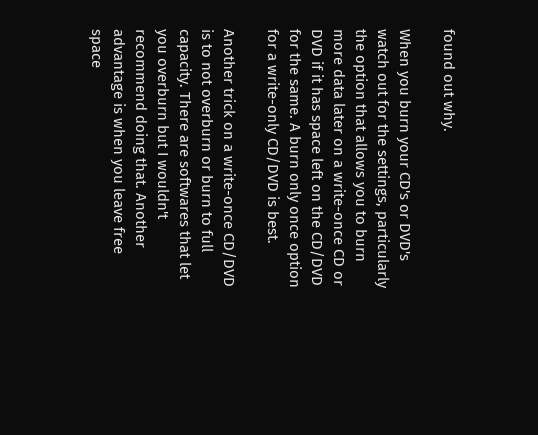found out why.

When you burn your CD's or DVD's watch out for the settings, particularly the option that allows you to burn more data later on a write-once CD or DVD if it has space left on the CD/DVD for the same. A burn only once option for a write-only CD/DVD is best.

Another trick on a write-once CD/DVD is to not overburn or burn to full capacity. There are softwares that let you overburn but I wouldn't recommend doing that. Another advantage is when you leave free space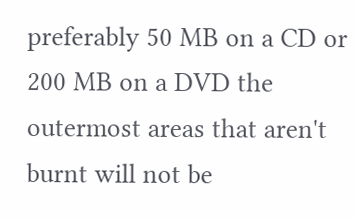preferably 50 MB on a CD or 200 MB on a DVD the outermost areas that aren't burnt will not be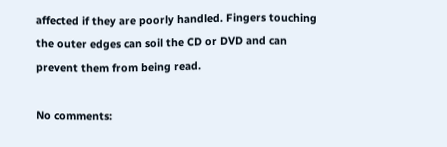affected if they are poorly handled. Fingers touching the outer edges can soil the CD or DVD and can prevent them from being read.

No comments: